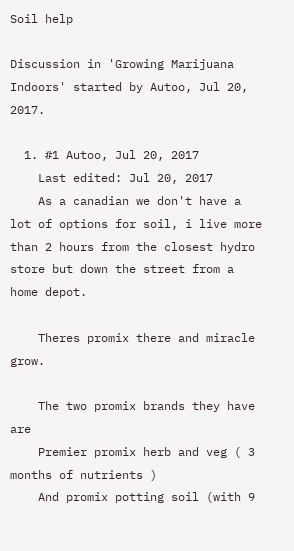Soil help

Discussion in 'Growing Marijuana Indoors' started by Autoo, Jul 20, 2017.

  1. #1 Autoo, Jul 20, 2017
    Last edited: Jul 20, 2017
    As a canadian we don't have a lot of options for soil, i live more than 2 hours from the closest hydro store but down the street from a home depot.

    Theres promix there and miracle grow.

    The two promix brands they have are
    Premier promix herb and veg ( 3 months of nutrients )
    And promix potting soil (with 9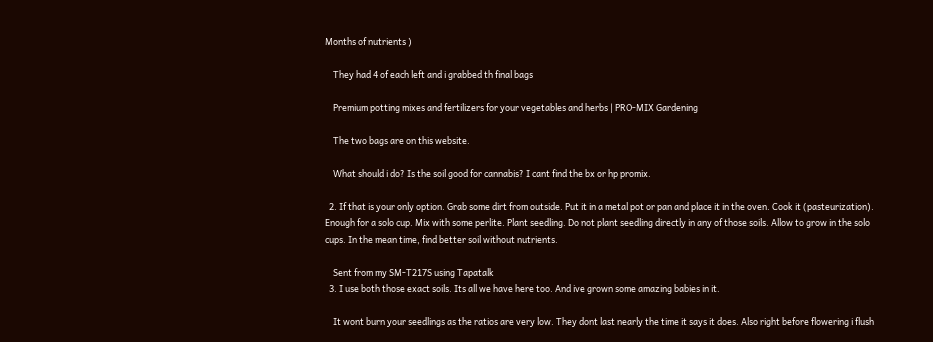Months of nutrients )

    They had 4 of each left and i grabbed th final bags

    Premium potting mixes and fertilizers for your vegetables and herbs | PRO-MIX Gardening

    The two bags are on this website.

    What should i do? Is the soil good for cannabis? I cant find the bx or hp promix.

  2. If that is your only option. Grab some dirt from outside. Put it in a metal pot or pan and place it in the oven. Cook it (pasteurization). Enough for a solo cup. Mix with some perlite. Plant seedling. Do not plant seedling directly in any of those soils. Allow to grow in the solo cups. In the mean time, find better soil without nutrients.

    Sent from my SM-T217S using Tapatalk
  3. I use both those exact soils. Its all we have here too. And ive grown some amazing babies in it.

    It wont burn your seedlings as the ratios are very low. They dont last nearly the time it says it does. Also right before flowering i flush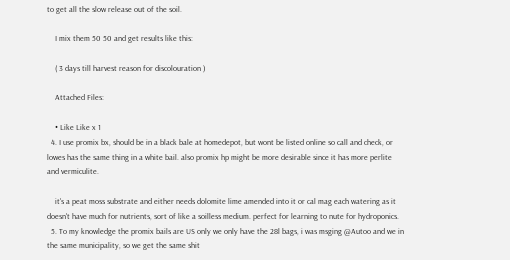to get all the slow release out of the soil.

    I mix them 50 50 and get results like this:

    ( 3 days till harvest reason for discolouration )

    Attached Files:

    • Like Like x 1
  4. I use promix bx, should be in a black bale at homedepot, but wont be listed online so call and check, or lowes has the same thing in a white bail. also promix hp might be more desirable since it has more perlite and vermiculite.

    it's a peat moss substrate and either needs dolomite lime amended into it or cal mag each watering as it doesn't have much for nutrients, sort of like a soilless medium. perfect for learning to nute for hydroponics.
  5. To my knowledge the promix bails are US only we only have the 28l bags, i was msging @Autoo and we in the same municipality, so we get the same shit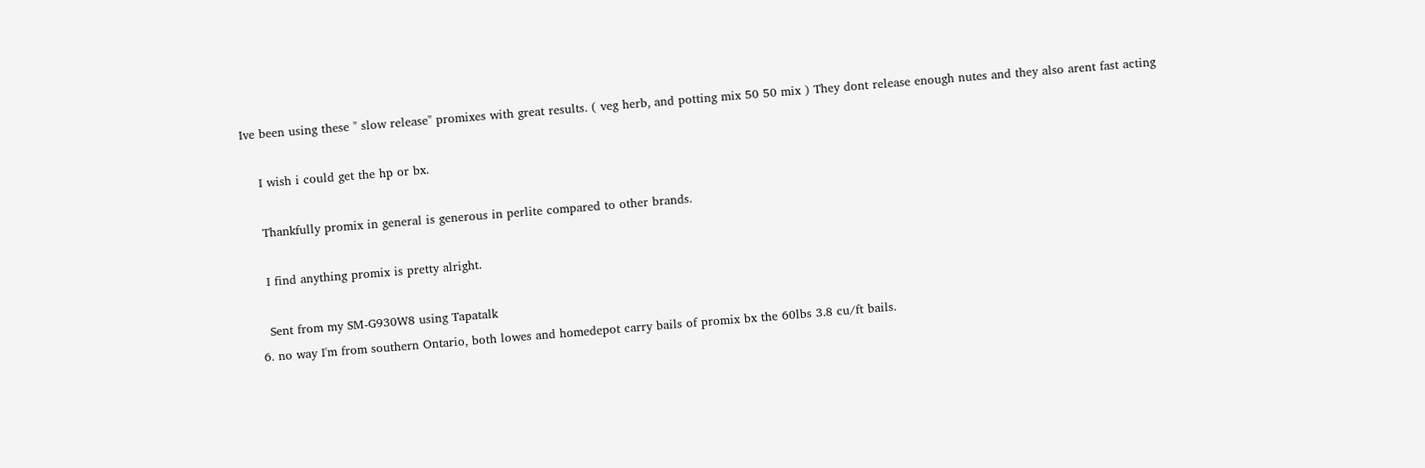Ive been using these " slow release" promixes with great results. ( veg herb, and potting mix 50 50 mix ) They dont release enough nutes and they also arent fast acting

    I wish i could get the hp or bx.

    Thankfully promix in general is generous in perlite compared to other brands.

    I find anything promix is pretty alright.

    Sent from my SM-G930W8 using Tapatalk
  6. no way I'm from southern Ontario, both lowes and homedepot carry bails of promix bx the 60lbs 3.8 cu/ft bails.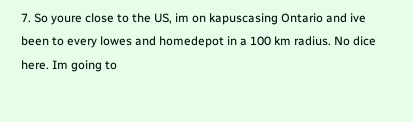7. So youre close to the US, im on kapuscasing Ontario and ive been to every lowes and homedepot in a 100 km radius. No dice here. Im going to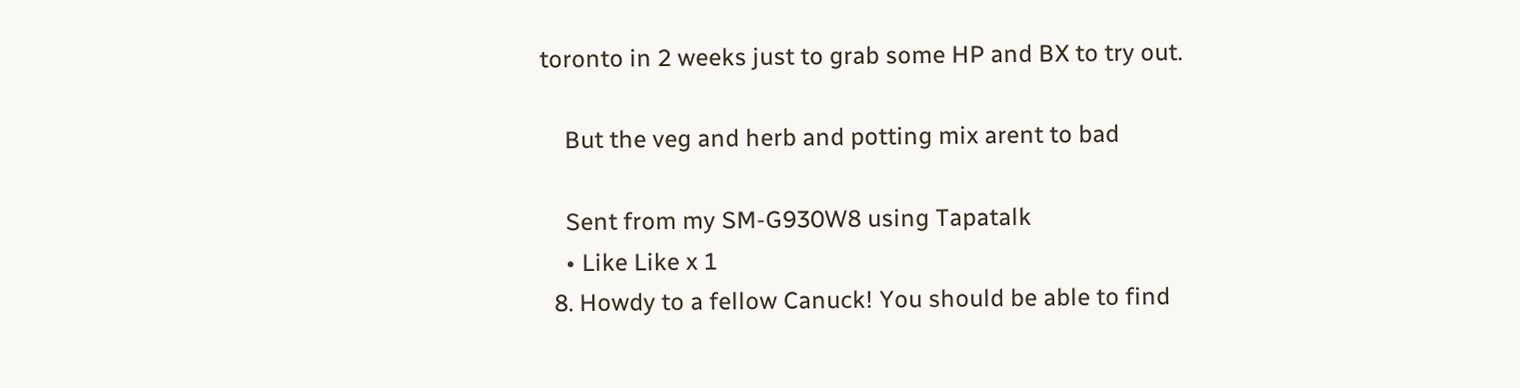toronto in 2 weeks just to grab some HP and BX to try out.

    But the veg and herb and potting mix arent to bad

    Sent from my SM-G930W8 using Tapatalk
    • Like Like x 1
  8. Howdy to a fellow Canuck! You should be able to find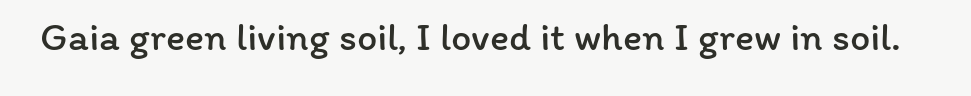Gaia green living soil, I loved it when I grew in soil.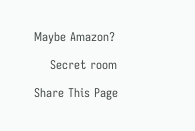Maybe Amazon?

    Secret room

Share This Page